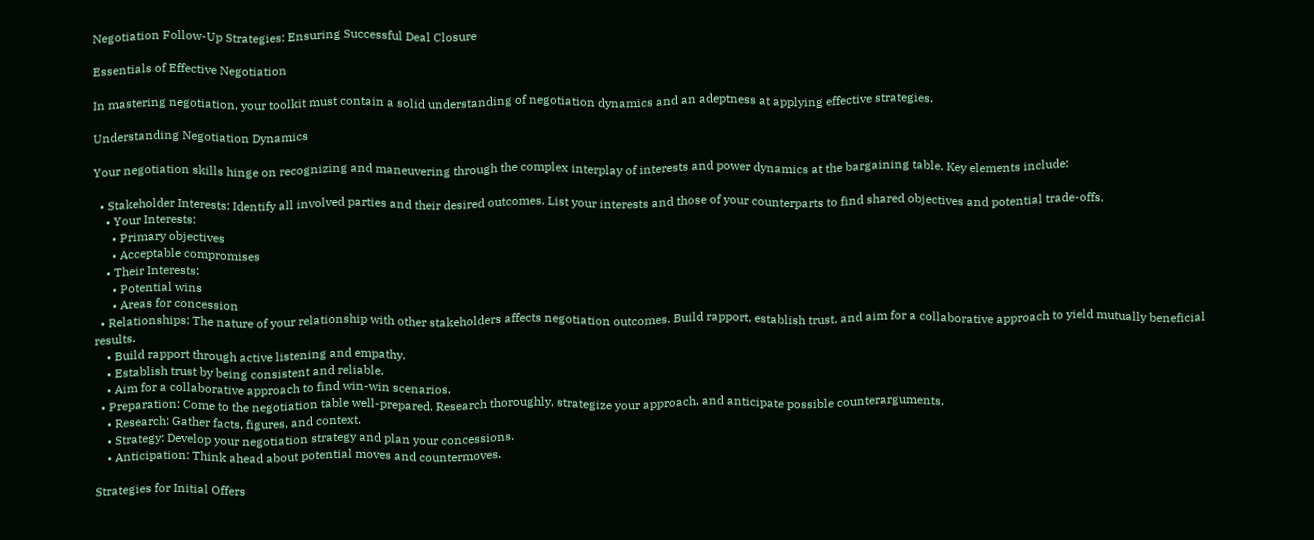Negotiation Follow-Up Strategies: Ensuring Successful Deal Closure

Essentials of Effective Negotiation

In mastering negotiation, your toolkit must contain a solid understanding of negotiation dynamics and an adeptness at applying effective strategies.

Understanding Negotiation Dynamics

Your negotiation skills hinge on recognizing and maneuvering through the complex interplay of interests and power dynamics at the bargaining table. Key elements include:

  • Stakeholder Interests: Identify all involved parties and their desired outcomes. List your interests and those of your counterparts to find shared objectives and potential trade-offs.
    • Your Interests:
      • Primary objectives
      • Acceptable compromises
    • Their Interests:
      • Potential wins
      • Areas for concession
  • Relationships: The nature of your relationship with other stakeholders affects negotiation outcomes. Build rapport, establish trust, and aim for a collaborative approach to yield mutually beneficial results.
    • Build rapport through active listening and empathy.
    • Establish trust by being consistent and reliable.
    • Aim for a collaborative approach to find win-win scenarios.
  • Preparation: Come to the negotiation table well-prepared. Research thoroughly, strategize your approach, and anticipate possible counterarguments.
    • Research: Gather facts, figures, and context.
    • Strategy: Develop your negotiation strategy and plan your concessions.
    • Anticipation: Think ahead about potential moves and countermoves.

Strategies for Initial Offers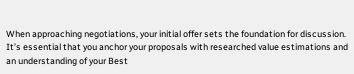When approaching negotiations, your initial offer sets the foundation for discussion. It’s essential that you anchor your proposals with researched value estimations and an understanding of your Best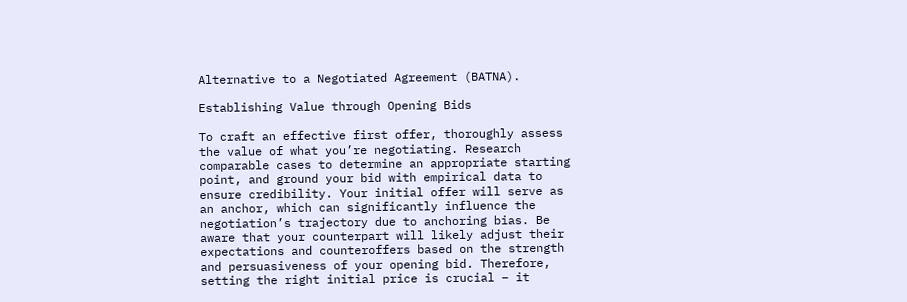Alternative to a Negotiated Agreement (BATNA).

Establishing Value through Opening Bids

To craft an effective first offer, thoroughly assess the value of what you’re negotiating. Research comparable cases to determine an appropriate starting point, and ground your bid with empirical data to ensure credibility. Your initial offer will serve as an anchor, which can significantly influence the negotiation’s trajectory due to anchoring bias. Be aware that your counterpart will likely adjust their expectations and counteroffers based on the strength and persuasiveness of your opening bid. Therefore, setting the right initial price is crucial – it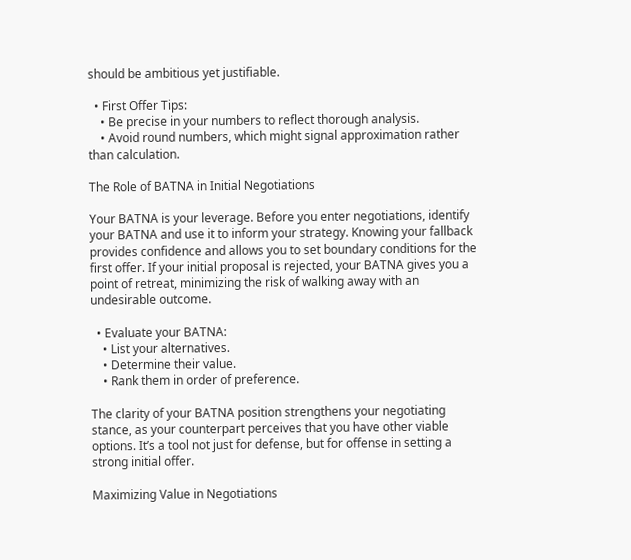should be ambitious yet justifiable.

  • First Offer Tips:
    • Be precise in your numbers to reflect thorough analysis.
    • Avoid round numbers, which might signal approximation rather than calculation.

The Role of BATNA in Initial Negotiations

Your BATNA is your leverage. Before you enter negotiations, identify your BATNA and use it to inform your strategy. Knowing your fallback provides confidence and allows you to set boundary conditions for the first offer. If your initial proposal is rejected, your BATNA gives you a point of retreat, minimizing the risk of walking away with an undesirable outcome.

  • Evaluate your BATNA:
    • List your alternatives.
    • Determine their value.
    • Rank them in order of preference.

The clarity of your BATNA position strengthens your negotiating stance, as your counterpart perceives that you have other viable options. It’s a tool not just for defense, but for offense in setting a strong initial offer.

Maximizing Value in Negotiations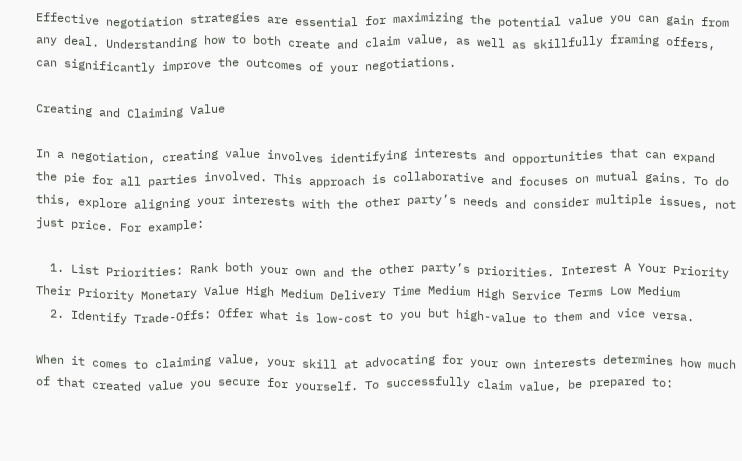Effective negotiation strategies are essential for maximizing the potential value you can gain from any deal. Understanding how to both create and claim value, as well as skillfully framing offers, can significantly improve the outcomes of your negotiations.

Creating and Claiming Value

In a negotiation, creating value involves identifying interests and opportunities that can expand the pie for all parties involved. This approach is collaborative and focuses on mutual gains. To do this, explore aligning your interests with the other party’s needs and consider multiple issues, not just price. For example:

  1. List Priorities: Rank both your own and the other party’s priorities. Interest A Your Priority Their Priority Monetary Value High Medium Delivery Time Medium High Service Terms Low Medium
  2. Identify Trade-Offs: Offer what is low-cost to you but high-value to them and vice versa.

When it comes to claiming value, your skill at advocating for your own interests determines how much of that created value you secure for yourself. To successfully claim value, be prepared to: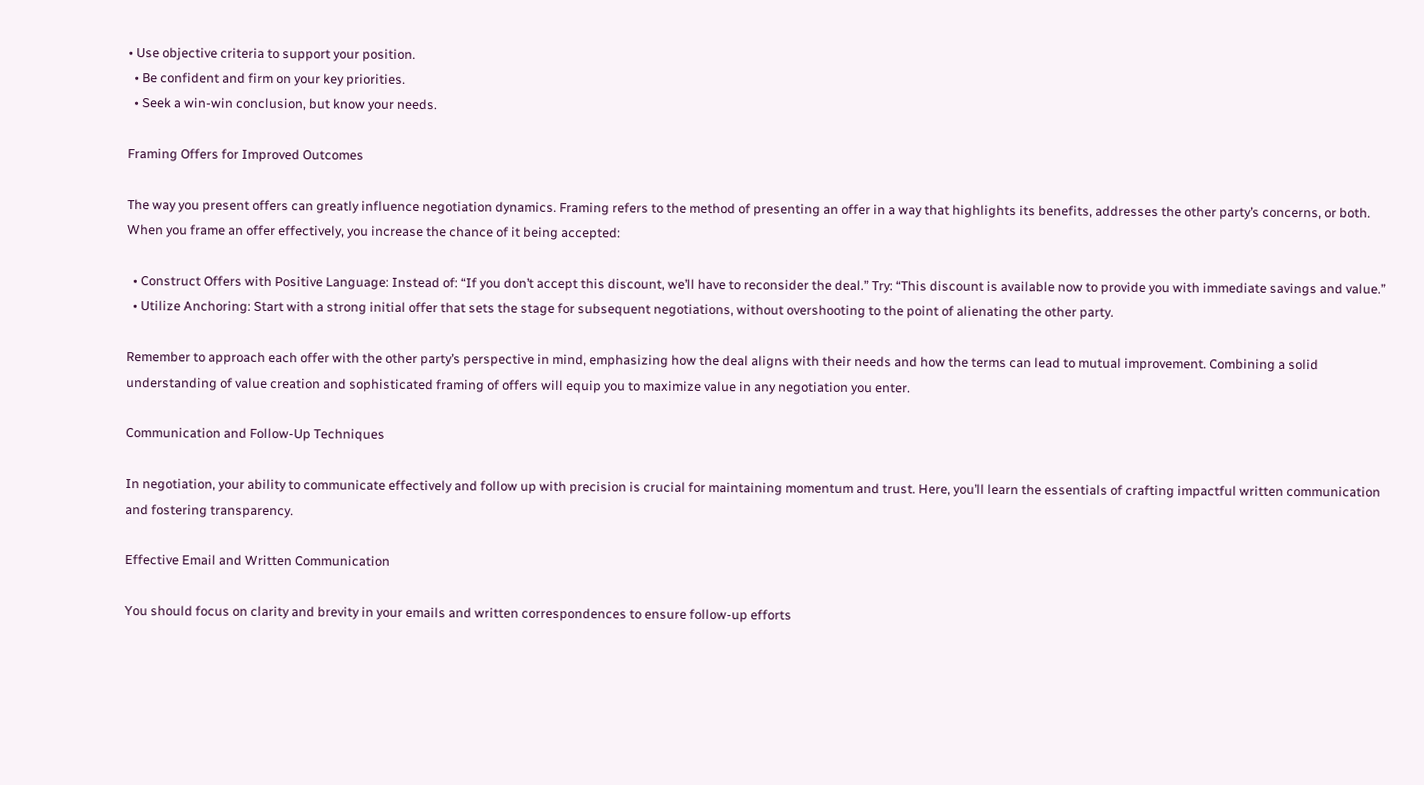• Use objective criteria to support your position.
  • Be confident and firm on your key priorities.
  • Seek a win-win conclusion, but know your needs.

Framing Offers for Improved Outcomes

The way you present offers can greatly influence negotiation dynamics. Framing refers to the method of presenting an offer in a way that highlights its benefits, addresses the other party’s concerns, or both. When you frame an offer effectively, you increase the chance of it being accepted:

  • Construct Offers with Positive Language: Instead of: “If you don’t accept this discount, we’ll have to reconsider the deal.” Try: “This discount is available now to provide you with immediate savings and value.”
  • Utilize Anchoring: Start with a strong initial offer that sets the stage for subsequent negotiations, without overshooting to the point of alienating the other party.

Remember to approach each offer with the other party’s perspective in mind, emphasizing how the deal aligns with their needs and how the terms can lead to mutual improvement. Combining a solid understanding of value creation and sophisticated framing of offers will equip you to maximize value in any negotiation you enter.

Communication and Follow-Up Techniques

In negotiation, your ability to communicate effectively and follow up with precision is crucial for maintaining momentum and trust. Here, you’ll learn the essentials of crafting impactful written communication and fostering transparency.

Effective Email and Written Communication

You should focus on clarity and brevity in your emails and written correspondences to ensure follow-up efforts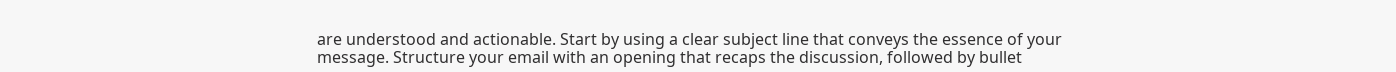are understood and actionable. Start by using a clear subject line that conveys the essence of your message. Structure your email with an opening that recaps the discussion, followed by bullet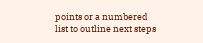points or a numbered list to outline next steps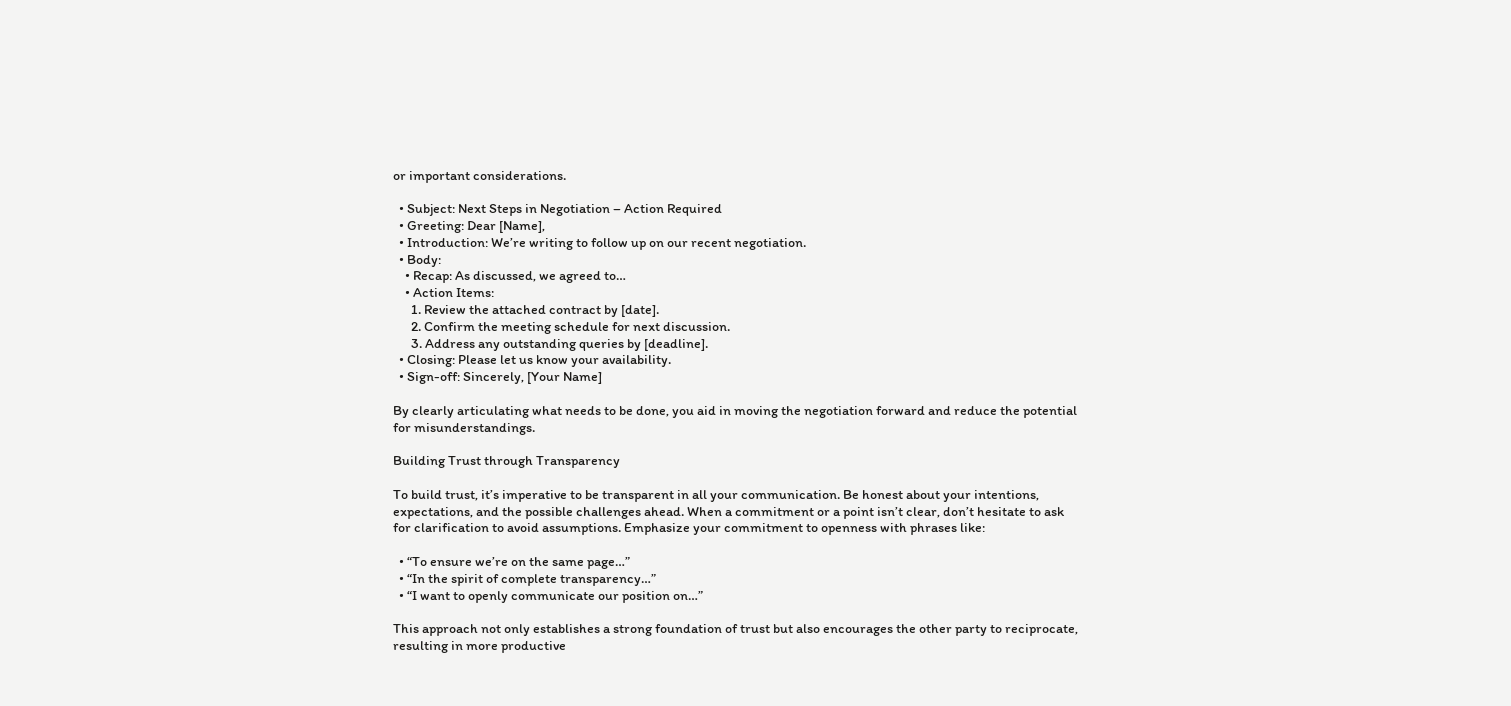or important considerations.

  • Subject: Next Steps in Negotiation – Action Required
  • Greeting: Dear [Name],
  • Introduction: We’re writing to follow up on our recent negotiation.
  • Body:
    • Recap: As discussed, we agreed to…
    • Action Items:
      1. Review the attached contract by [date].
      2. Confirm the meeting schedule for next discussion.
      3. Address any outstanding queries by [deadline].
  • Closing: Please let us know your availability.
  • Sign-off: Sincerely, [Your Name]

By clearly articulating what needs to be done, you aid in moving the negotiation forward and reduce the potential for misunderstandings.

Building Trust through Transparency

To build trust, it’s imperative to be transparent in all your communication. Be honest about your intentions, expectations, and the possible challenges ahead. When a commitment or a point isn’t clear, don’t hesitate to ask for clarification to avoid assumptions. Emphasize your commitment to openness with phrases like:

  • “To ensure we’re on the same page…”
  • “In the spirit of complete transparency…”
  • “I want to openly communicate our position on…”

This approach not only establishes a strong foundation of trust but also encourages the other party to reciprocate, resulting in more productive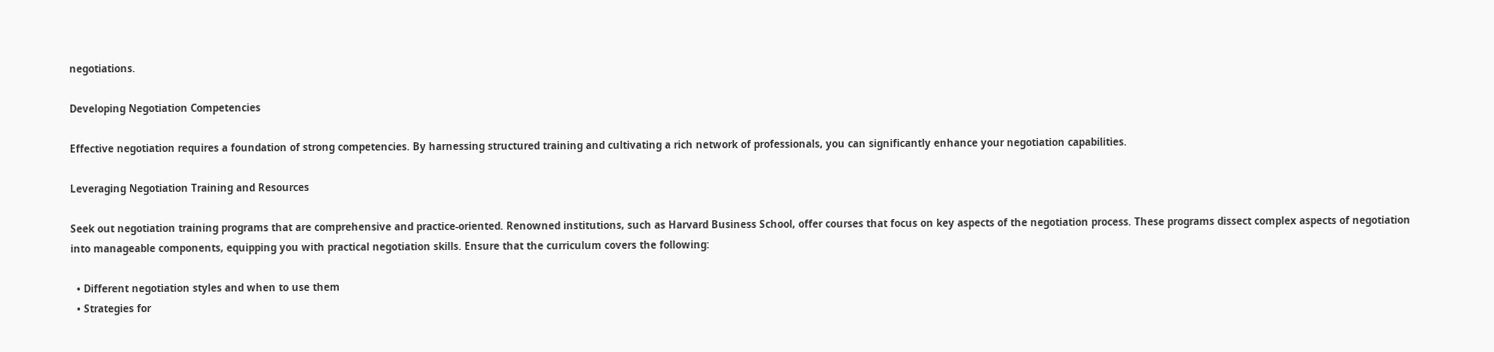negotiations.

Developing Negotiation Competencies

Effective negotiation requires a foundation of strong competencies. By harnessing structured training and cultivating a rich network of professionals, you can significantly enhance your negotiation capabilities.

Leveraging Negotiation Training and Resources

Seek out negotiation training programs that are comprehensive and practice-oriented. Renowned institutions, such as Harvard Business School, offer courses that focus on key aspects of the negotiation process. These programs dissect complex aspects of negotiation into manageable components, equipping you with practical negotiation skills. Ensure that the curriculum covers the following:

  • Different negotiation styles and when to use them
  • Strategies for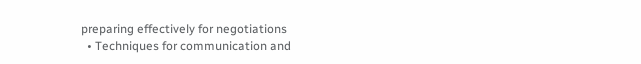preparing effectively for negotiations
  • Techniques for communication and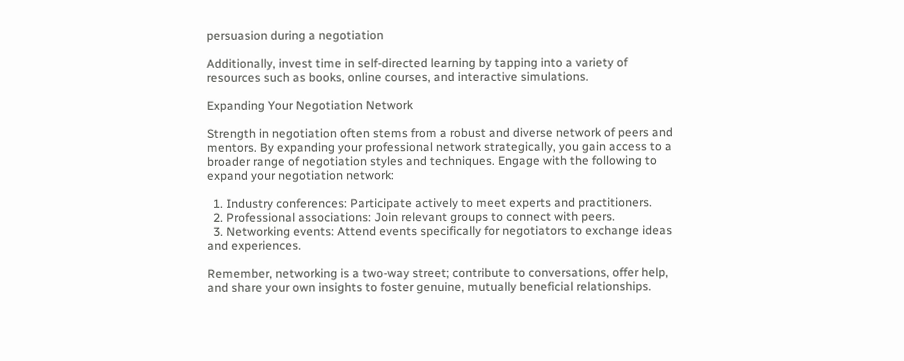persuasion during a negotiation

Additionally, invest time in self-directed learning by tapping into a variety of resources such as books, online courses, and interactive simulations.

Expanding Your Negotiation Network

Strength in negotiation often stems from a robust and diverse network of peers and mentors. By expanding your professional network strategically, you gain access to a broader range of negotiation styles and techniques. Engage with the following to expand your negotiation network:

  1. Industry conferences: Participate actively to meet experts and practitioners.
  2. Professional associations: Join relevant groups to connect with peers.
  3. Networking events: Attend events specifically for negotiators to exchange ideas and experiences.

Remember, networking is a two-way street; contribute to conversations, offer help, and share your own insights to foster genuine, mutually beneficial relationships.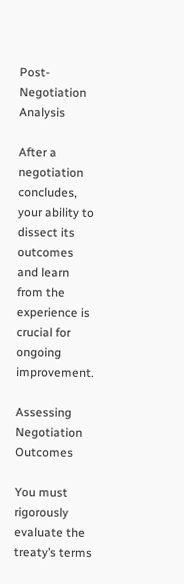Post-Negotiation Analysis

After a negotiation concludes, your ability to dissect its outcomes and learn from the experience is crucial for ongoing improvement.

Assessing Negotiation Outcomes

You must rigorously evaluate the treaty’s terms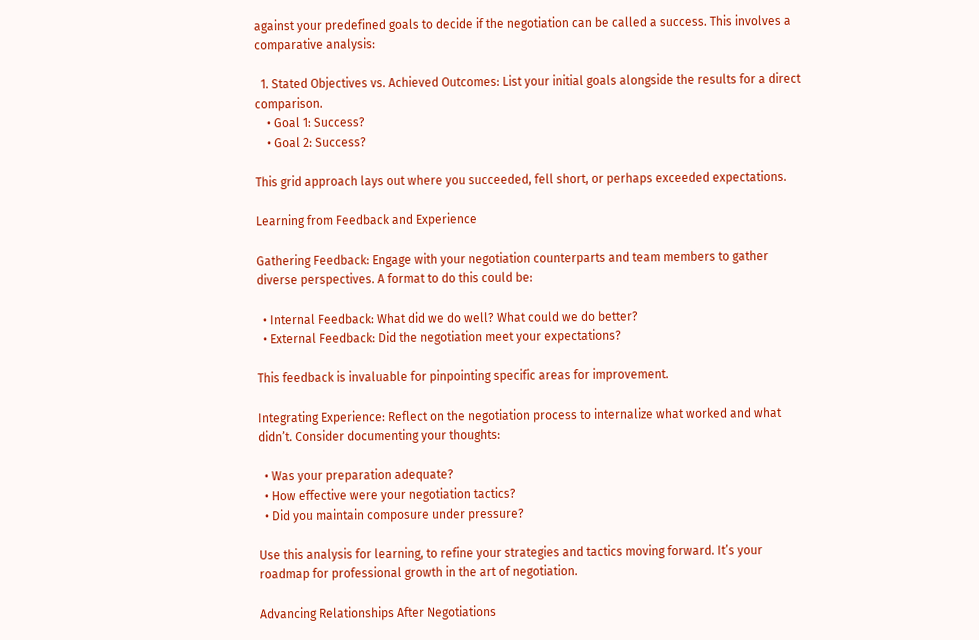against your predefined goals to decide if the negotiation can be called a success. This involves a comparative analysis:

  1. Stated Objectives vs. Achieved Outcomes: List your initial goals alongside the results for a direct comparison.
    • Goal 1: Success?
    • Goal 2: Success?

This grid approach lays out where you succeeded, fell short, or perhaps exceeded expectations.

Learning from Feedback and Experience

Gathering Feedback: Engage with your negotiation counterparts and team members to gather diverse perspectives. A format to do this could be:

  • Internal Feedback: What did we do well? What could we do better?
  • External Feedback: Did the negotiation meet your expectations?

This feedback is invaluable for pinpointing specific areas for improvement.

Integrating Experience: Reflect on the negotiation process to internalize what worked and what didn’t. Consider documenting your thoughts:

  • Was your preparation adequate?
  • How effective were your negotiation tactics?
  • Did you maintain composure under pressure?

Use this analysis for learning, to refine your strategies and tactics moving forward. It’s your roadmap for professional growth in the art of negotiation.

Advancing Relationships After Negotiations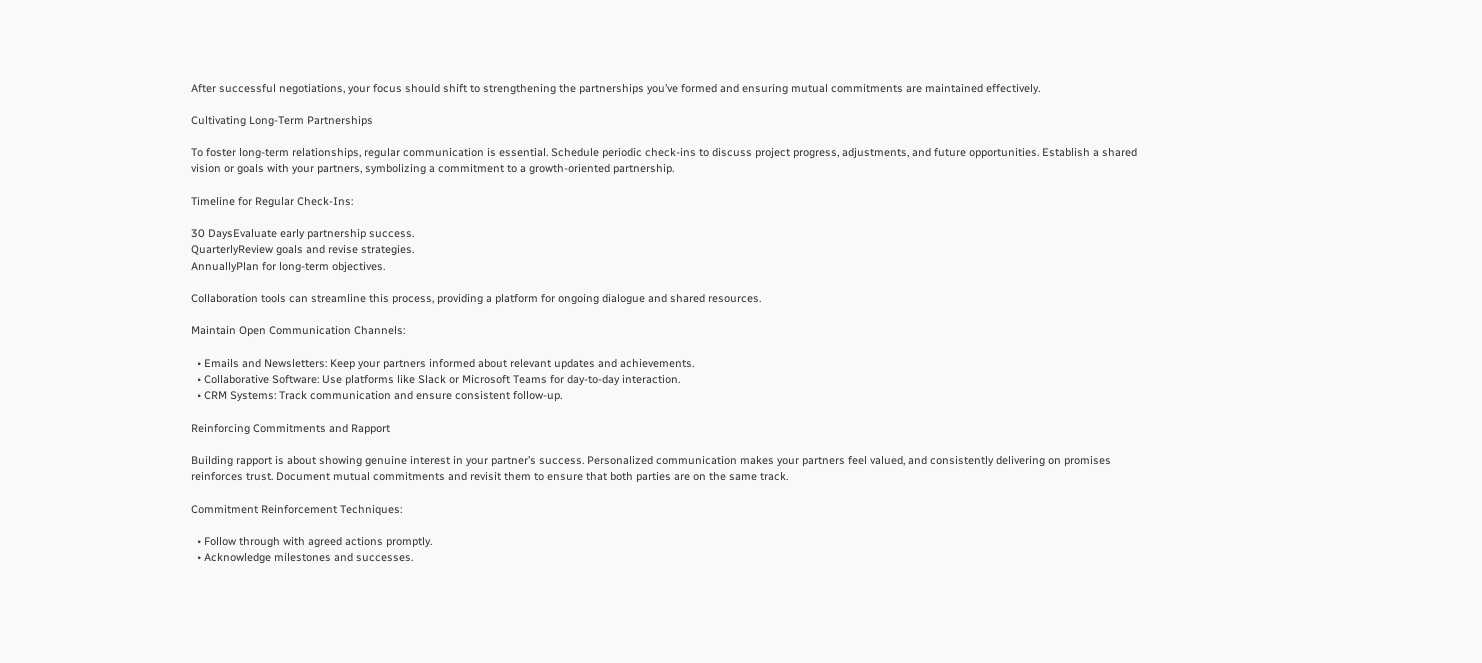After successful negotiations, your focus should shift to strengthening the partnerships you’ve formed and ensuring mutual commitments are maintained effectively.

Cultivating Long-Term Partnerships

To foster long-term relationships, regular communication is essential. Schedule periodic check-ins to discuss project progress, adjustments, and future opportunities. Establish a shared vision or goals with your partners, symbolizing a commitment to a growth-oriented partnership.

Timeline for Regular Check-Ins:

30 DaysEvaluate early partnership success.
QuarterlyReview goals and revise strategies.
AnnuallyPlan for long-term objectives.

Collaboration tools can streamline this process, providing a platform for ongoing dialogue and shared resources.

Maintain Open Communication Channels:

  • Emails and Newsletters: Keep your partners informed about relevant updates and achievements.
  • Collaborative Software: Use platforms like Slack or Microsoft Teams for day-to-day interaction.
  • CRM Systems: Track communication and ensure consistent follow-up.

Reinforcing Commitments and Rapport

Building rapport is about showing genuine interest in your partner’s success. Personalized communication makes your partners feel valued, and consistently delivering on promises reinforces trust. Document mutual commitments and revisit them to ensure that both parties are on the same track.

Commitment Reinforcement Techniques:

  • Follow through with agreed actions promptly.
  • Acknowledge milestones and successes.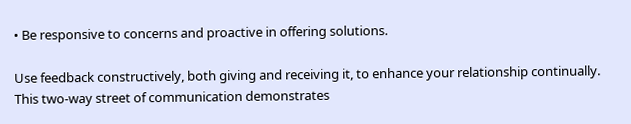• Be responsive to concerns and proactive in offering solutions.

Use feedback constructively, both giving and receiving it, to enhance your relationship continually. This two-way street of communication demonstrates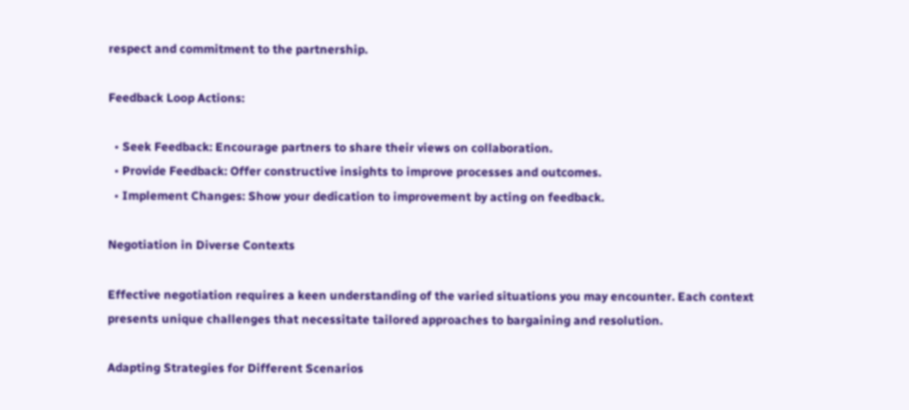respect and commitment to the partnership.

Feedback Loop Actions:

  • Seek Feedback: Encourage partners to share their views on collaboration.
  • Provide Feedback: Offer constructive insights to improve processes and outcomes.
  • Implement Changes: Show your dedication to improvement by acting on feedback.

Negotiation in Diverse Contexts

Effective negotiation requires a keen understanding of the varied situations you may encounter. Each context presents unique challenges that necessitate tailored approaches to bargaining and resolution.

Adapting Strategies for Different Scenarios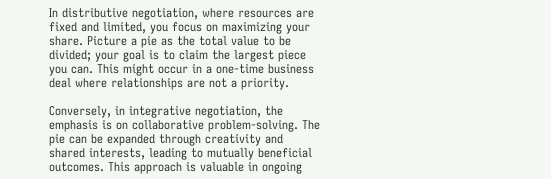In distributive negotiation, where resources are fixed and limited, you focus on maximizing your share. Picture a pie as the total value to be divided; your goal is to claim the largest piece you can. This might occur in a one-time business deal where relationships are not a priority.

Conversely, in integrative negotiation, the emphasis is on collaborative problem-solving. The pie can be expanded through creativity and shared interests, leading to mutually beneficial outcomes. This approach is valuable in ongoing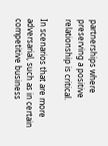partnerships where preserving a positive relationship is critical.

In scenarios that are more adversarial, such as in certain competitive business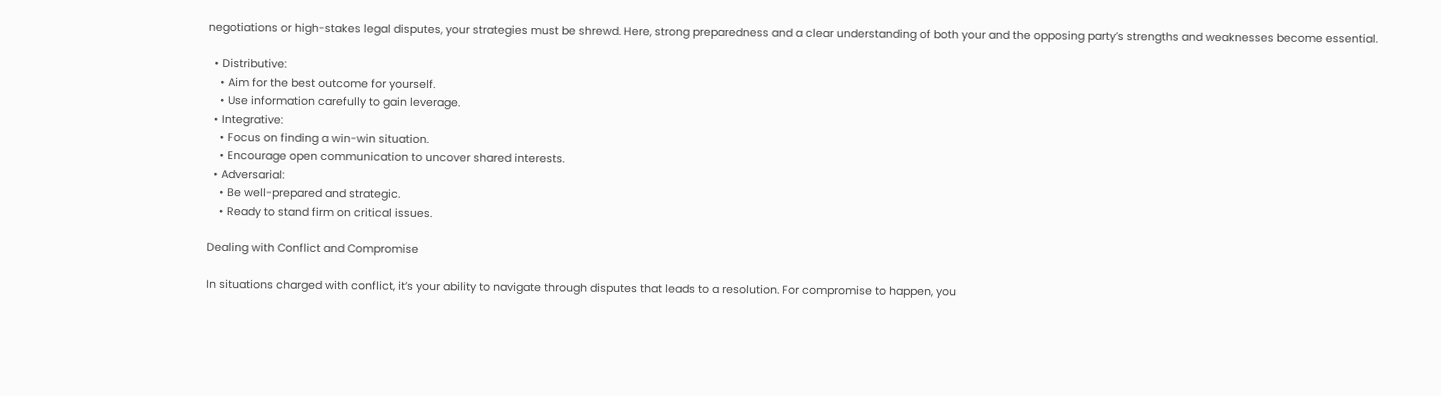negotiations or high-stakes legal disputes, your strategies must be shrewd. Here, strong preparedness and a clear understanding of both your and the opposing party’s strengths and weaknesses become essential.

  • Distributive:
    • Aim for the best outcome for yourself.
    • Use information carefully to gain leverage.
  • Integrative:
    • Focus on finding a win-win situation.
    • Encourage open communication to uncover shared interests.
  • Adversarial:
    • Be well-prepared and strategic.
    • Ready to stand firm on critical issues.

Dealing with Conflict and Compromise

In situations charged with conflict, it’s your ability to navigate through disputes that leads to a resolution. For compromise to happen, you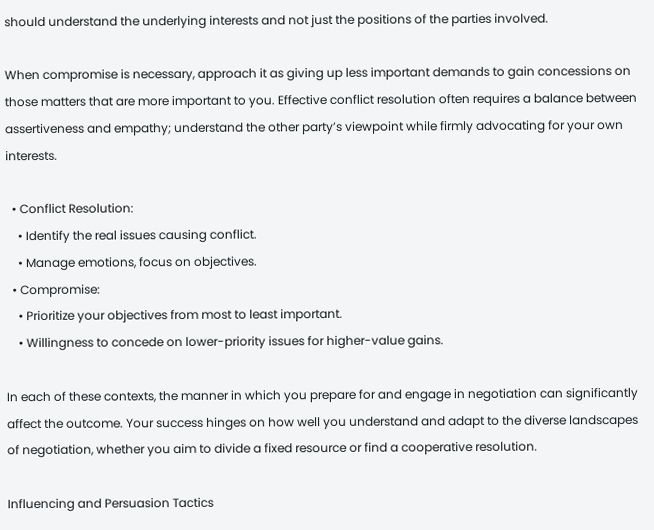should understand the underlying interests and not just the positions of the parties involved.

When compromise is necessary, approach it as giving up less important demands to gain concessions on those matters that are more important to you. Effective conflict resolution often requires a balance between assertiveness and empathy; understand the other party’s viewpoint while firmly advocating for your own interests.

  • Conflict Resolution:
    • Identify the real issues causing conflict.
    • Manage emotions, focus on objectives.
  • Compromise:
    • Prioritize your objectives from most to least important.
    • Willingness to concede on lower-priority issues for higher-value gains.

In each of these contexts, the manner in which you prepare for and engage in negotiation can significantly affect the outcome. Your success hinges on how well you understand and adapt to the diverse landscapes of negotiation, whether you aim to divide a fixed resource or find a cooperative resolution.

Influencing and Persuasion Tactics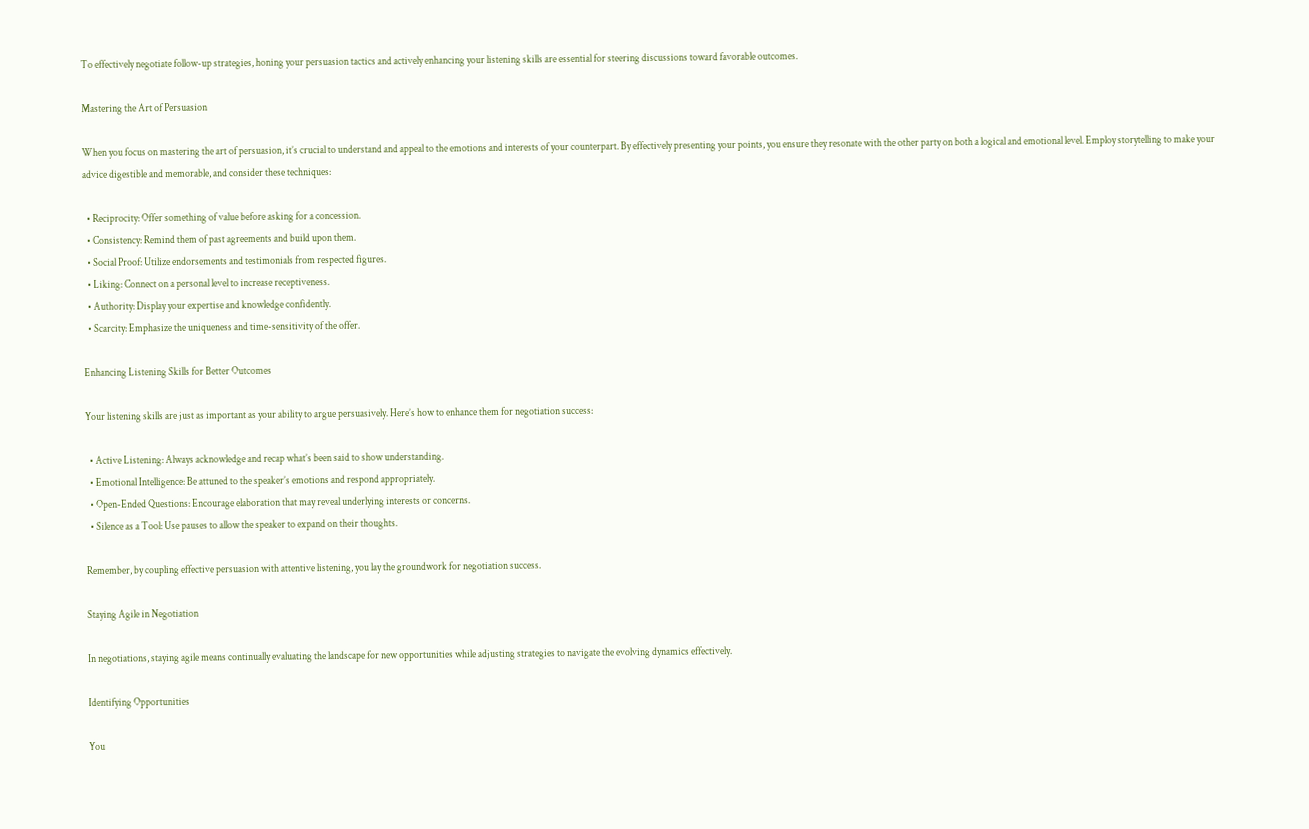To effectively negotiate follow-up strategies, honing your persuasion tactics and actively enhancing your listening skills are essential for steering discussions toward favorable outcomes.

Mastering the Art of Persuasion

When you focus on mastering the art of persuasion, it’s crucial to understand and appeal to the emotions and interests of your counterpart. By effectively presenting your points, you ensure they resonate with the other party on both a logical and emotional level. Employ storytelling to make your advice digestible and memorable, and consider these techniques:

  • Reciprocity: Offer something of value before asking for a concession.
  • Consistency: Remind them of past agreements and build upon them.
  • Social Proof: Utilize endorsements and testimonials from respected figures.
  • Liking: Connect on a personal level to increase receptiveness.
  • Authority: Display your expertise and knowledge confidently.
  • Scarcity: Emphasize the uniqueness and time-sensitivity of the offer.

Enhancing Listening Skills for Better Outcomes

Your listening skills are just as important as your ability to argue persuasively. Here’s how to enhance them for negotiation success:

  • Active Listening: Always acknowledge and recap what’s been said to show understanding.
  • Emotional Intelligence: Be attuned to the speaker’s emotions and respond appropriately.
  • Open-Ended Questions: Encourage elaboration that may reveal underlying interests or concerns.
  • Silence as a Tool: Use pauses to allow the speaker to expand on their thoughts.

Remember, by coupling effective persuasion with attentive listening, you lay the groundwork for negotiation success.

Staying Agile in Negotiation

In negotiations, staying agile means continually evaluating the landscape for new opportunities while adjusting strategies to navigate the evolving dynamics effectively.

Identifying Opportunities

You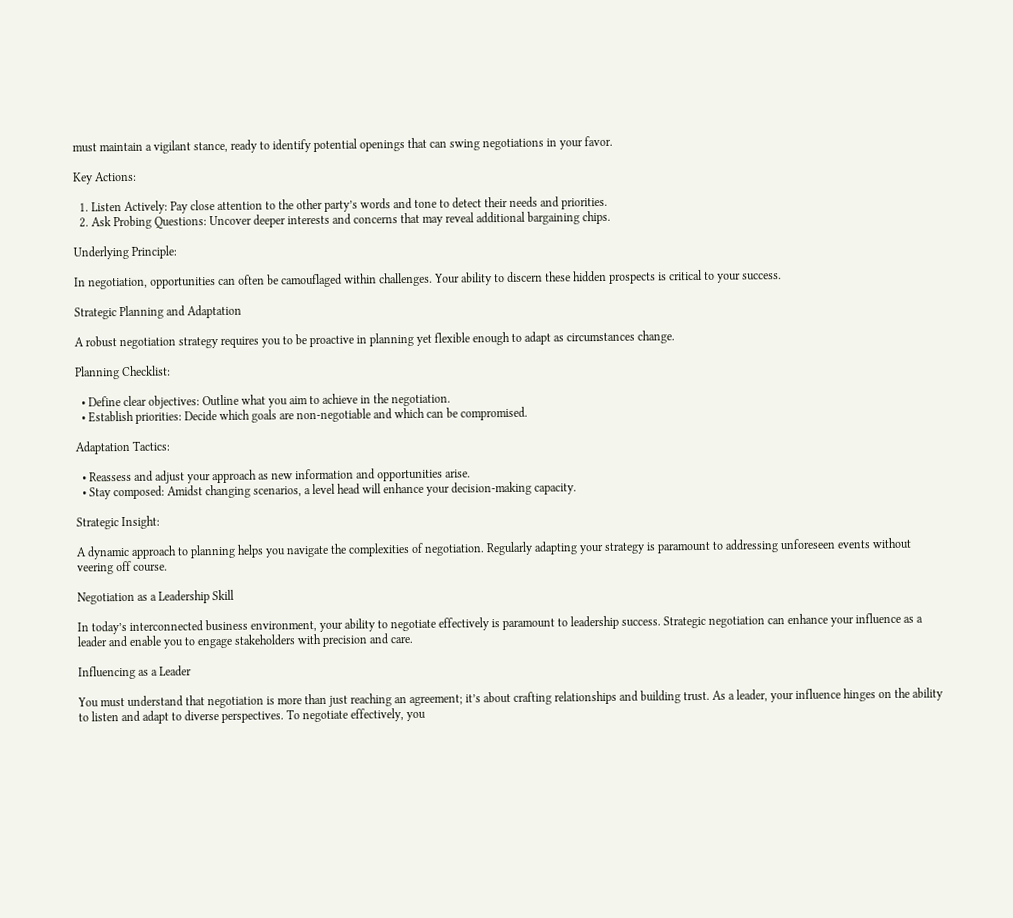must maintain a vigilant stance, ready to identify potential openings that can swing negotiations in your favor.

Key Actions:

  1. Listen Actively: Pay close attention to the other party’s words and tone to detect their needs and priorities.
  2. Ask Probing Questions: Uncover deeper interests and concerns that may reveal additional bargaining chips.

Underlying Principle:

In negotiation, opportunities can often be camouflaged within challenges. Your ability to discern these hidden prospects is critical to your success.

Strategic Planning and Adaptation

A robust negotiation strategy requires you to be proactive in planning yet flexible enough to adapt as circumstances change.

Planning Checklist:

  • Define clear objectives: Outline what you aim to achieve in the negotiation.
  • Establish priorities: Decide which goals are non-negotiable and which can be compromised.

Adaptation Tactics:

  • Reassess and adjust your approach as new information and opportunities arise.
  • Stay composed: Amidst changing scenarios, a level head will enhance your decision-making capacity.

Strategic Insight:

A dynamic approach to planning helps you navigate the complexities of negotiation. Regularly adapting your strategy is paramount to addressing unforeseen events without veering off course.

Negotiation as a Leadership Skill

In today’s interconnected business environment, your ability to negotiate effectively is paramount to leadership success. Strategic negotiation can enhance your influence as a leader and enable you to engage stakeholders with precision and care.

Influencing as a Leader

You must understand that negotiation is more than just reaching an agreement; it’s about crafting relationships and building trust. As a leader, your influence hinges on the ability to listen and adapt to diverse perspectives. To negotiate effectively, you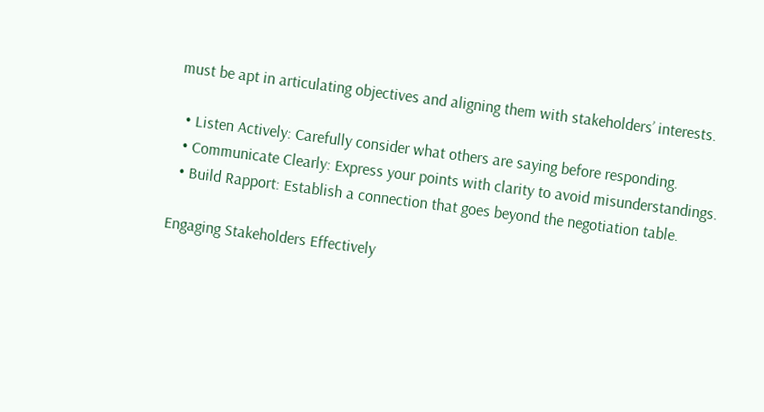must be apt in articulating objectives and aligning them with stakeholders’ interests.

  • Listen Actively: Carefully consider what others are saying before responding.
  • Communicate Clearly: Express your points with clarity to avoid misunderstandings.
  • Build Rapport: Establish a connection that goes beyond the negotiation table.

Engaging Stakeholders Effectively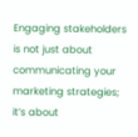Engaging stakeholders is not just about communicating your marketing strategies; it’s about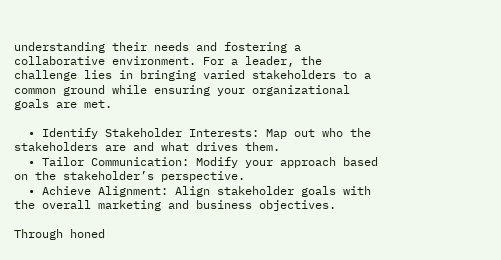understanding their needs and fostering a collaborative environment. For a leader, the challenge lies in bringing varied stakeholders to a common ground while ensuring your organizational goals are met.

  • Identify Stakeholder Interests: Map out who the stakeholders are and what drives them.
  • Tailor Communication: Modify your approach based on the stakeholder’s perspective.
  • Achieve Alignment: Align stakeholder goals with the overall marketing and business objectives.

Through honed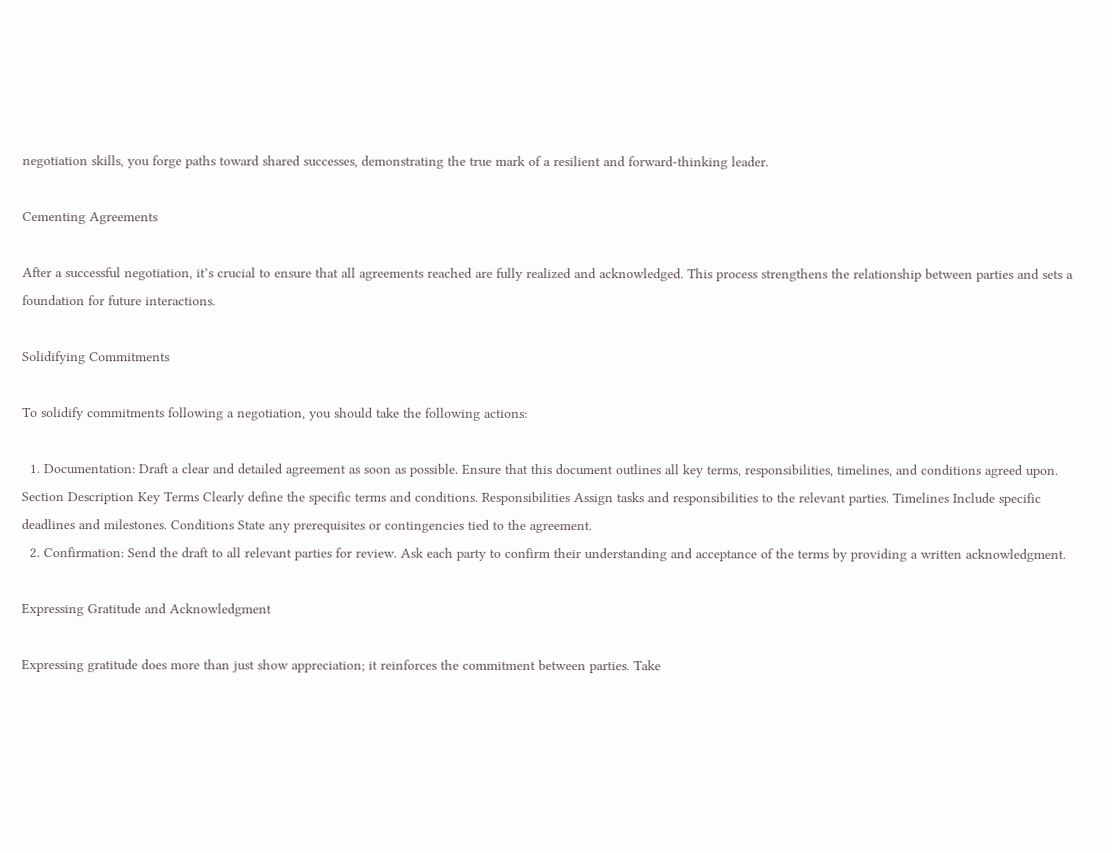negotiation skills, you forge paths toward shared successes, demonstrating the true mark of a resilient and forward-thinking leader.

Cementing Agreements

After a successful negotiation, it’s crucial to ensure that all agreements reached are fully realized and acknowledged. This process strengthens the relationship between parties and sets a foundation for future interactions.

Solidifying Commitments

To solidify commitments following a negotiation, you should take the following actions:

  1. Documentation: Draft a clear and detailed agreement as soon as possible. Ensure that this document outlines all key terms, responsibilities, timelines, and conditions agreed upon. Section Description Key Terms Clearly define the specific terms and conditions. Responsibilities Assign tasks and responsibilities to the relevant parties. Timelines Include specific deadlines and milestones. Conditions State any prerequisites or contingencies tied to the agreement.
  2. Confirmation: Send the draft to all relevant parties for review. Ask each party to confirm their understanding and acceptance of the terms by providing a written acknowledgment.

Expressing Gratitude and Acknowledgment

Expressing gratitude does more than just show appreciation; it reinforces the commitment between parties. Take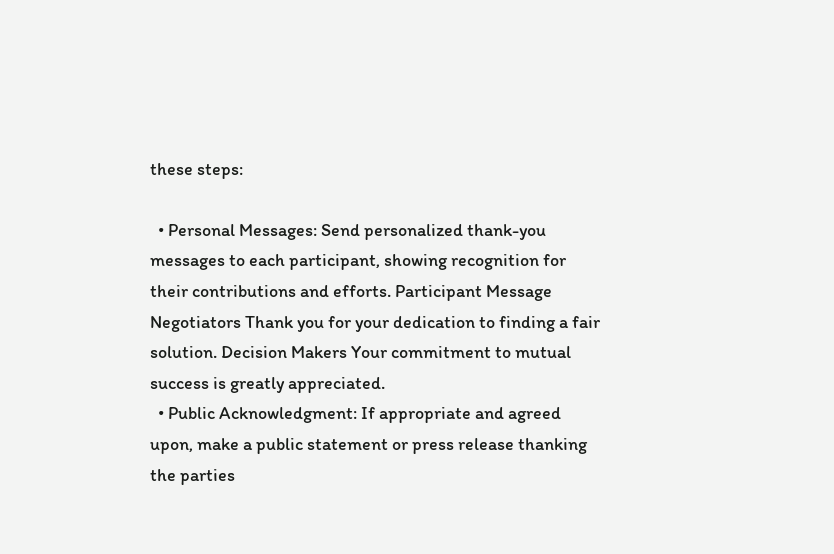these steps:

  • Personal Messages: Send personalized thank-you messages to each participant, showing recognition for their contributions and efforts. Participant Message Negotiators Thank you for your dedication to finding a fair solution. Decision Makers Your commitment to mutual success is greatly appreciated.
  • Public Acknowledgment: If appropriate and agreed upon, make a public statement or press release thanking the parties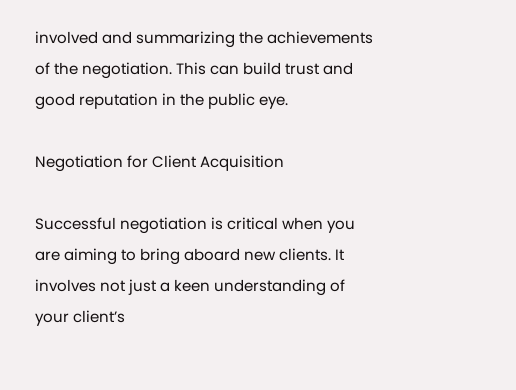involved and summarizing the achievements of the negotiation. This can build trust and good reputation in the public eye.

Negotiation for Client Acquisition

Successful negotiation is critical when you are aiming to bring aboard new clients. It involves not just a keen understanding of your client’s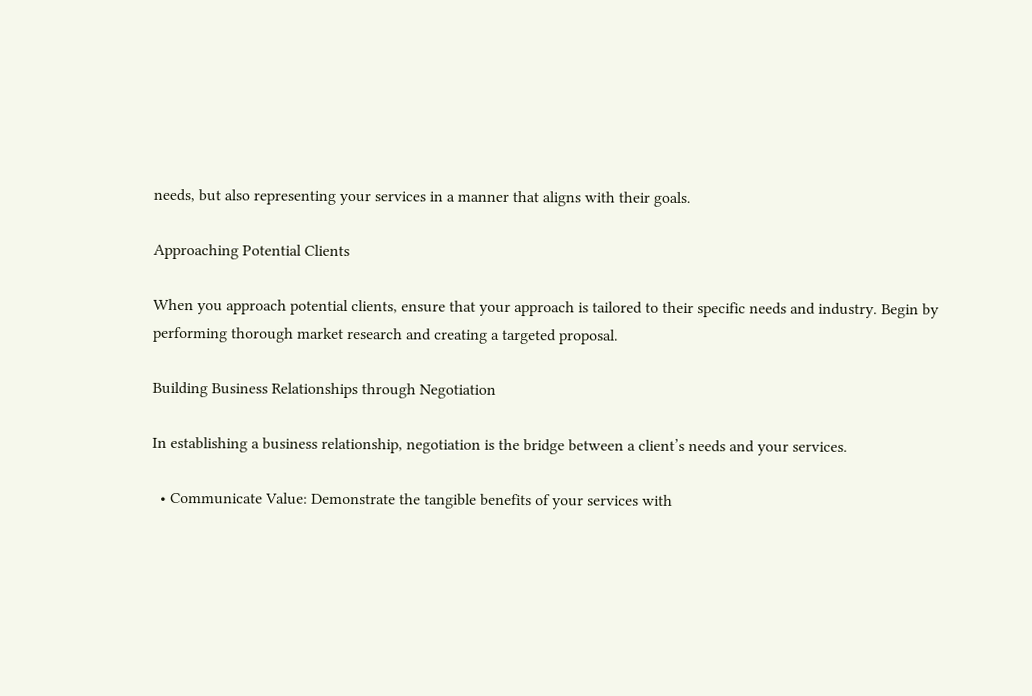needs, but also representing your services in a manner that aligns with their goals.

Approaching Potential Clients

When you approach potential clients, ensure that your approach is tailored to their specific needs and industry. Begin by performing thorough market research and creating a targeted proposal.

Building Business Relationships through Negotiation

In establishing a business relationship, negotiation is the bridge between a client’s needs and your services.

  • Communicate Value: Demonstrate the tangible benefits of your services with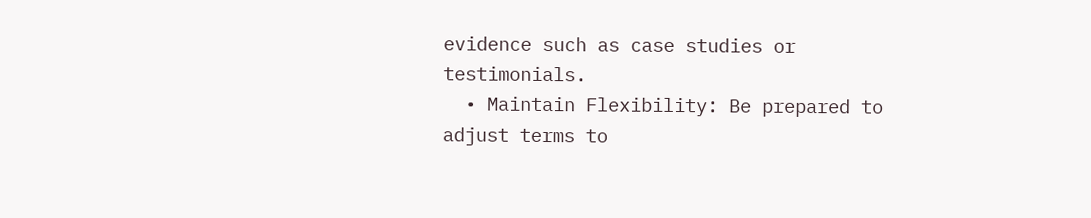evidence such as case studies or testimonials.
  • Maintain Flexibility: Be prepared to adjust terms to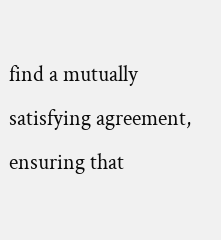find a mutually satisfying agreement, ensuring that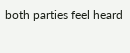both parties feel heard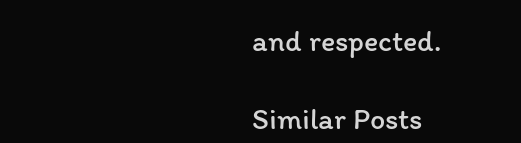and respected.

Similar Posts